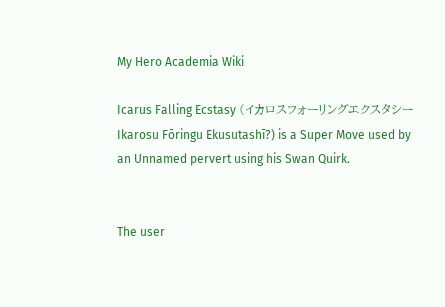My Hero Academia Wiki

Icarus Falling Ecstasy (イカロスフォーリングエクスタシー Ikarosu Fōringu Ekusutashī?) is a Super Move used by an Unnamed pervert using his Swan Quirk.


The user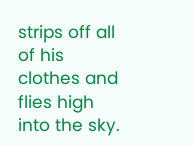strips off all of his clothes and flies high into the sky.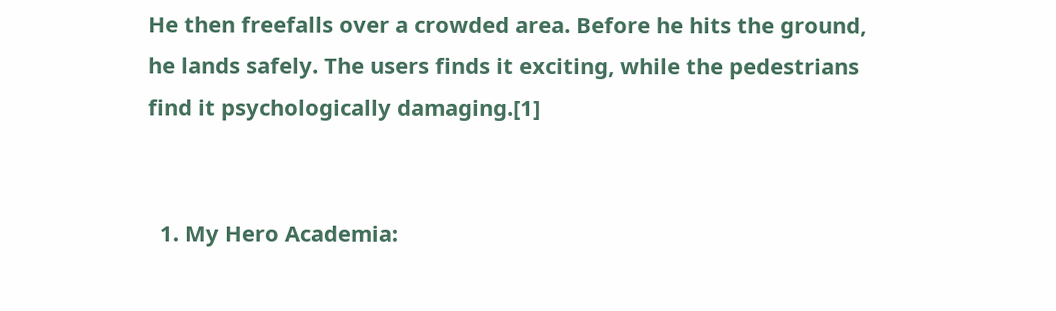He then freefalls over a crowded area. Before he hits the ground, he lands safely. The users finds it exciting, while the pedestrians find it psychologically damaging.[1]


  1. My Hero Academia: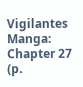Vigilantes Manga: Chapter 27 (p.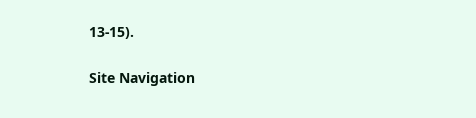13-15).

Site Navigation